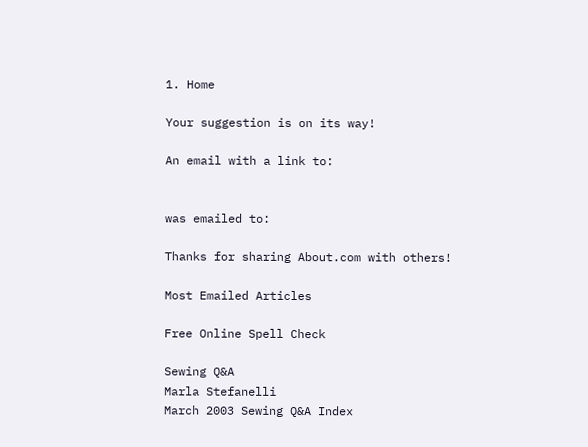1. Home

Your suggestion is on its way!

An email with a link to:


was emailed to:

Thanks for sharing About.com with others!

Most Emailed Articles

Free Online Spell Check

Sewing Q&A
Marla Stefanelli
March 2003 Sewing Q&A Index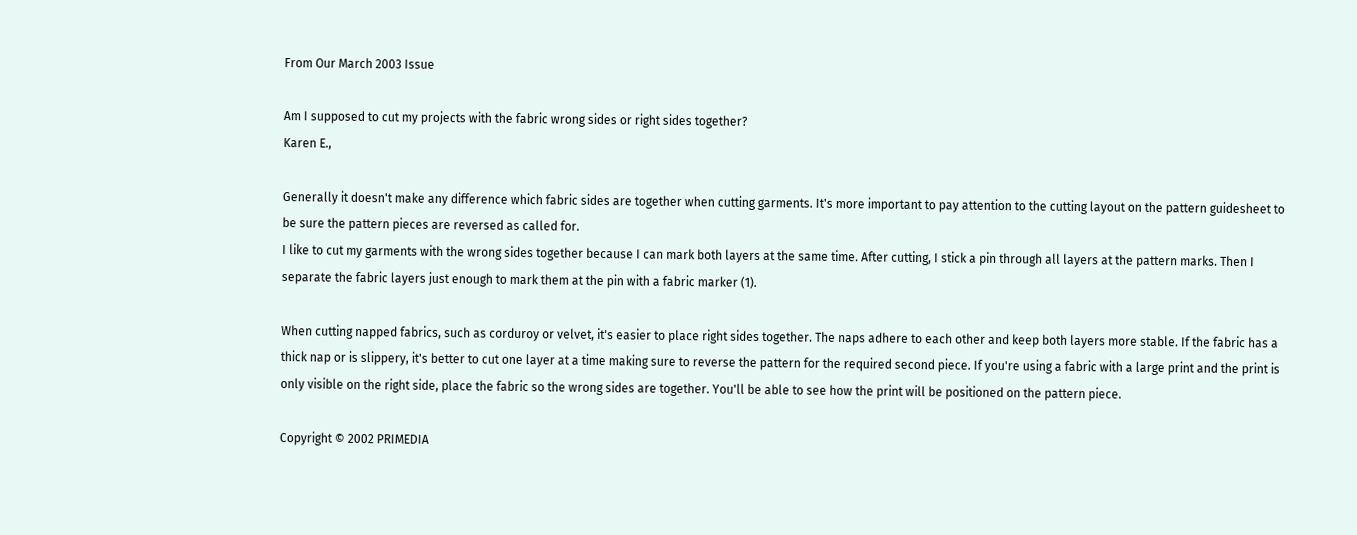From Our March 2003 Issue

Am I supposed to cut my projects with the fabric wrong sides or right sides together?
Karen E.,

Generally it doesn't make any difference which fabric sides are together when cutting garments. It's more important to pay attention to the cutting layout on the pattern guidesheet to be sure the pattern pieces are reversed as called for.
I like to cut my garments with the wrong sides together because I can mark both layers at the same time. After cutting, I stick a pin through all layers at the pattern marks. Then I separate the fabric layers just enough to mark them at the pin with a fabric marker (1).

When cutting napped fabrics, such as corduroy or velvet, it's easier to place right sides together. The naps adhere to each other and keep both layers more stable. If the fabric has a thick nap or is slippery, it's better to cut one layer at a time making sure to reverse the pattern for the required second piece. If you're using a fabric with a large print and the print is only visible on the right side, place the fabric so the wrong sides are together. You'll be able to see how the print will be positioned on the pattern piece.

Copyright © 2002 PRIMEDIA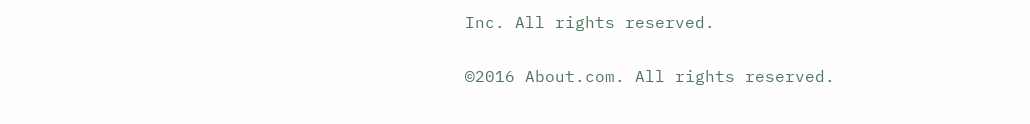Inc. All rights reserved.

©2016 About.com. All rights reserved.